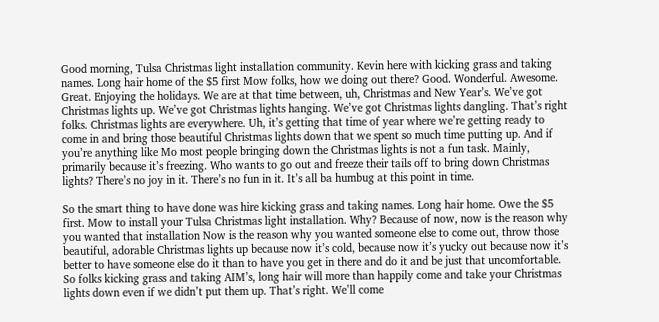Good morning, Tulsa Christmas light installation community. Kevin here with kicking grass and taking names. Long hair home of the $5 first Mow folks, how we doing out there? Good. Wonderful. Awesome. Great. Enjoying the holidays. We are at that time between, uh, Christmas and New Year’s. We’ve got Christmas lights up. We’ve got Christmas lights hanging. We’ve got Christmas lights dangling. That’s right folks. Christmas lights are everywhere. Uh, it’s getting that time of year where we’re getting ready to come in and bring those beautiful Christmas lights down that we spent so much time putting up. And if you’re anything like Mo most people bringing down the Christmas lights is not a fun task. Mainly, primarily because it’s freezing. Who wants to go out and freeze their tails off to bring down Christmas lights? There’s no joy in it. There’s no fun in it. It’s all ba humbug at this point in time.

So the smart thing to have done was hire kicking grass and taking names. Long hair home. Owe the $5 first. Mow to install your Tulsa Christmas light installation. Why? Because of now, now is the reason why you wanted that installation Now is the reason why you wanted someone else to come out, throw those beautiful, adorable Christmas lights up because now it’s cold, because now it’s yucky out because now it’s better to have someone else do it than to have you get in there and do it and be just that uncomfortable. So folks kicking grass and taking AIM’s, long hair will more than happily come and take your Christmas lights down even if we didn’t put them up. That’s right. We’ll come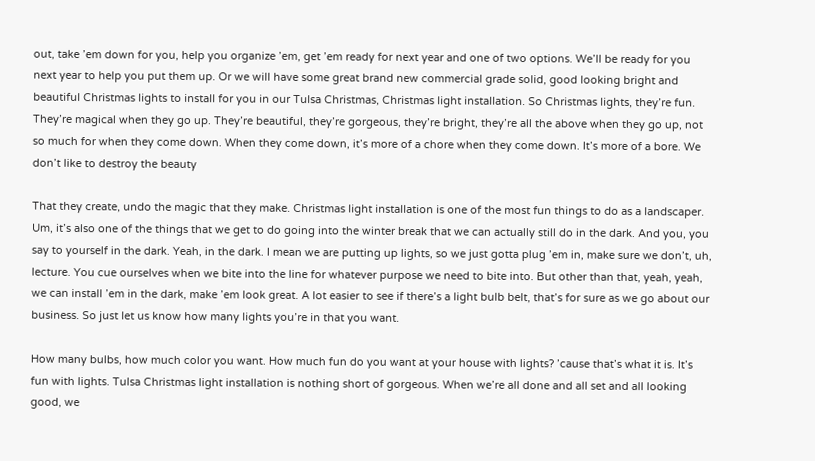out, take ’em down for you, help you organize ’em, get ’em ready for next year and one of two options. We’ll be ready for you next year to help you put them up. Or we will have some great brand new commercial grade solid, good looking bright and beautiful Christmas lights to install for you in our Tulsa Christmas, Christmas light installation. So Christmas lights, they’re fun. They’re magical when they go up. They’re beautiful, they’re gorgeous, they’re bright, they’re all the above when they go up, not so much for when they come down. When they come down, it’s more of a chore when they come down. It’s more of a bore. We don’t like to destroy the beauty

That they create, undo the magic that they make. Christmas light installation is one of the most fun things to do as a landscaper. Um, it’s also one of the things that we get to do going into the winter break that we can actually still do in the dark. And you, you say to yourself in the dark. Yeah, in the dark. I mean we are putting up lights, so we just gotta plug ’em in, make sure we don’t, uh, lecture. You cue ourselves when we bite into the line for whatever purpose we need to bite into. But other than that, yeah, yeah, we can install ’em in the dark, make ’em look great. A lot easier to see if there’s a light bulb belt, that’s for sure as we go about our business. So just let us know how many lights you’re in that you want.

How many bulbs, how much color you want. How much fun do you want at your house with lights? ’cause that’s what it is. It’s fun with lights. Tulsa Christmas light installation is nothing short of gorgeous. When we’re all done and all set and all looking good, we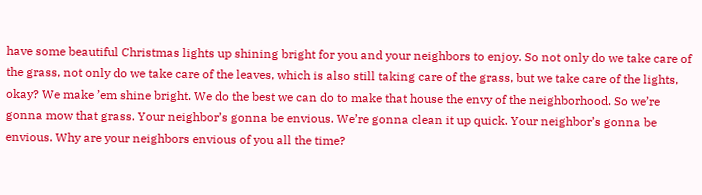have some beautiful Christmas lights up shining bright for you and your neighbors to enjoy. So not only do we take care of the grass, not only do we take care of the leaves, which is also still taking care of the grass, but we take care of the lights, okay? We make ’em shine bright. We do the best we can do to make that house the envy of the neighborhood. So we’re gonna mow that grass. Your neighbor’s gonna be envious. We’re gonna clean it up quick. Your neighbor’s gonna be envious. Why are your neighbors envious of you all the time?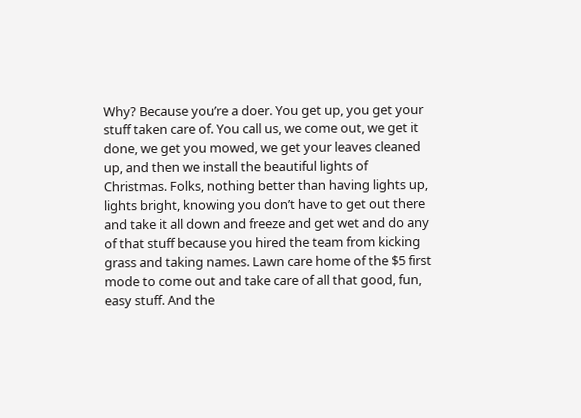Why? Because you’re a doer. You get up, you get your stuff taken care of. You call us, we come out, we get it done, we get you mowed, we get your leaves cleaned up, and then we install the beautiful lights of Christmas. Folks, nothing better than having lights up, lights bright, knowing you don’t have to get out there and take it all down and freeze and get wet and do any of that stuff because you hired the team from kicking grass and taking names. Lawn care home of the $5 first mode to come out and take care of all that good, fun, easy stuff. And the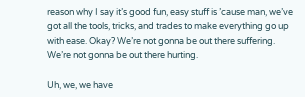reason why I say it’s good fun, easy stuff is ’cause man, we’ve got all the tools, tricks, and trades to make everything go up with ease. Okay? We’re not gonna be out there suffering. We’re not gonna be out there hurting.

Uh, we, we have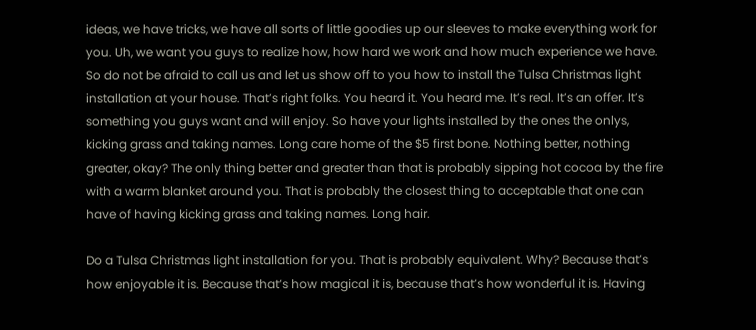ideas, we have tricks, we have all sorts of little goodies up our sleeves to make everything work for you. Uh, we want you guys to realize how, how hard we work and how much experience we have. So do not be afraid to call us and let us show off to you how to install the Tulsa Christmas light installation at your house. That’s right folks. You heard it. You heard me. It’s real. It’s an offer. It’s something you guys want and will enjoy. So have your lights installed by the ones the onlys, kicking grass and taking names. Long care home of the $5 first bone. Nothing better, nothing greater, okay? The only thing better and greater than that is probably sipping hot cocoa by the fire with a warm blanket around you. That is probably the closest thing to acceptable that one can have of having kicking grass and taking names. Long hair.

Do a Tulsa Christmas light installation for you. That is probably equivalent. Why? Because that’s how enjoyable it is. Because that’s how magical it is, because that’s how wonderful it is. Having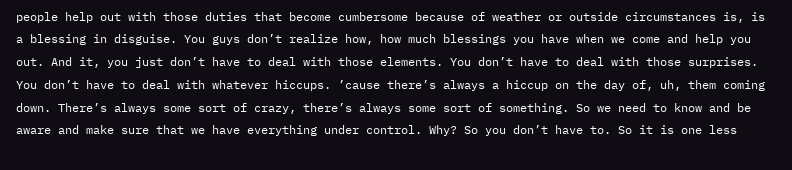people help out with those duties that become cumbersome because of weather or outside circumstances is, is a blessing in disguise. You guys don’t realize how, how much blessings you have when we come and help you out. And it, you just don’t have to deal with those elements. You don’t have to deal with those surprises. You don’t have to deal with whatever hiccups. ’cause there’s always a hiccup on the day of, uh, them coming down. There’s always some sort of crazy, there’s always some sort of something. So we need to know and be aware and make sure that we have everything under control. Why? So you don’t have to. So it is one less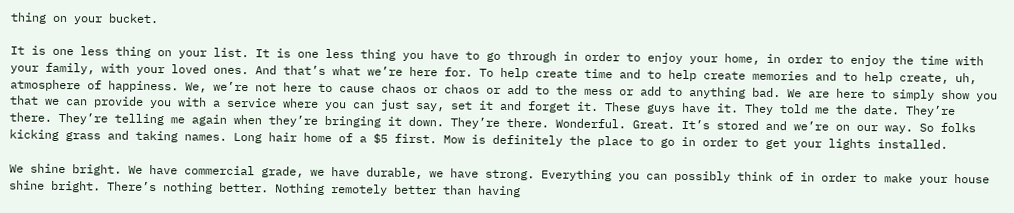thing on your bucket.

It is one less thing on your list. It is one less thing you have to go through in order to enjoy your home, in order to enjoy the time with your family, with your loved ones. And that’s what we’re here for. To help create time and to help create memories and to help create, uh, atmosphere of happiness. We, we’re not here to cause chaos or chaos or add to the mess or add to anything bad. We are here to simply show you that we can provide you with a service where you can just say, set it and forget it. These guys have it. They told me the date. They’re there. They’re telling me again when they’re bringing it down. They’re there. Wonderful. Great. It’s stored and we’re on our way. So folks kicking grass and taking names. Long hair home of a $5 first. Mow is definitely the place to go in order to get your lights installed.

We shine bright. We have commercial grade, we have durable, we have strong. Everything you can possibly think of in order to make your house shine bright. There’s nothing better. Nothing remotely better than having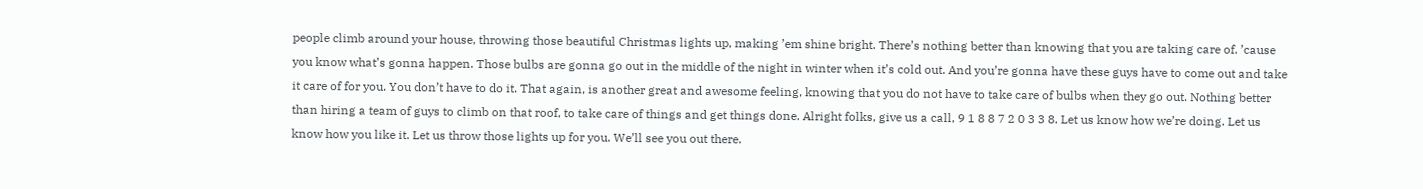people climb around your house, throwing those beautiful Christmas lights up, making ’em shine bright. There’s nothing better than knowing that you are taking care of. ’cause you know what’s gonna happen. Those bulbs are gonna go out in the middle of the night in winter when it’s cold out. And you’re gonna have these guys have to come out and take it care of for you. You don’t have to do it. That again, is another great and awesome feeling, knowing that you do not have to take care of bulbs when they go out. Nothing better than hiring a team of guys to climb on that roof, to take care of things and get things done. Alright folks, give us a call, 9 1 8 8 7 2 0 3 3 8. Let us know how we’re doing. Let us know how you like it. Let us throw those lights up for you. We’ll see you out there.